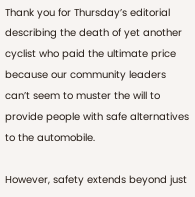Thank you for Thursday’s editorial describing the death of yet another cyclist who paid the ultimate price because our community leaders can’t seem to muster the will to provide people with safe alternatives to the automobile.

However, safety extends beyond just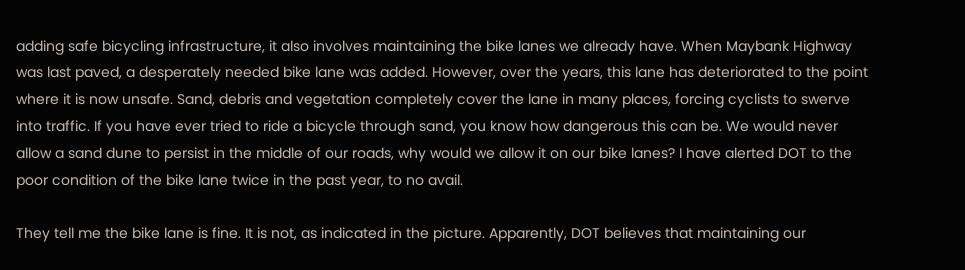adding safe bicycling infrastructure, it also involves maintaining the bike lanes we already have. When Maybank Highway was last paved, a desperately needed bike lane was added. However, over the years, this lane has deteriorated to the point where it is now unsafe. Sand, debris and vegetation completely cover the lane in many places, forcing cyclists to swerve into traffic. If you have ever tried to ride a bicycle through sand, you know how dangerous this can be. We would never allow a sand dune to persist in the middle of our roads, why would we allow it on our bike lanes? I have alerted DOT to the poor condition of the bike lane twice in the past year, to no avail.

They tell me the bike lane is fine. It is not, as indicated in the picture. Apparently, DOT believes that maintaining our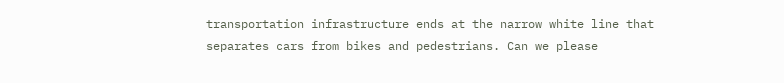transportation infrastructure ends at the narrow white line that separates cars from bikes and pedestrians. Can we please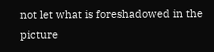not let what is foreshadowed in the picture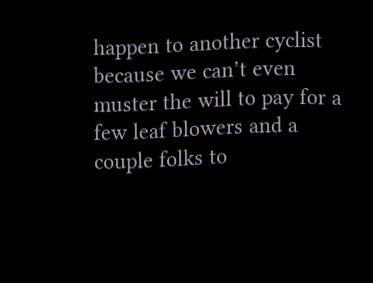happen to another cyclist because we can’t even muster the will to pay for a few leaf blowers and a couple folks to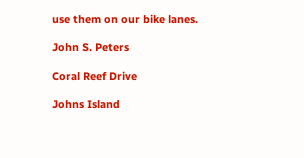use them on our bike lanes.

John S. Peters

Coral Reef Drive

Johns Island